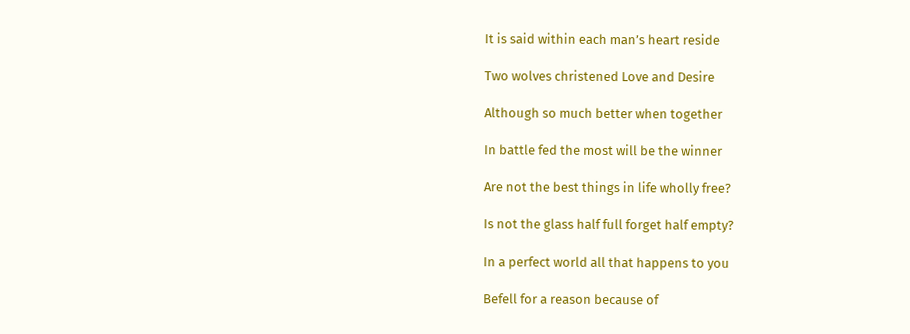It is said within each man’s heart reside

Two wolves christened Love and Desire

Although so much better when together

In battle fed the most will be the winner

Are not the best things in life wholly free?

Is not the glass half full forget half empty?

In a perfect world all that happens to you

Befell for a reason because of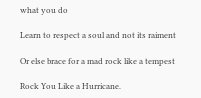what you do

Learn to respect a soul and not its raiment

Or else brace for a mad rock like a tempest

Rock You Like a Hurricane.